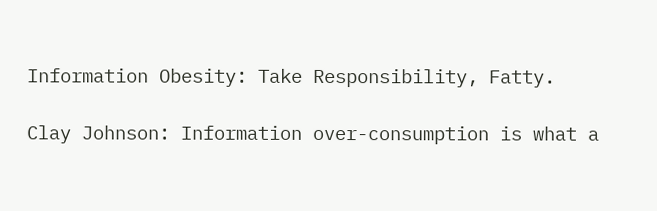Information Obesity: Take Responsibility, Fatty.

Clay Johnson: Information over-consumption is what a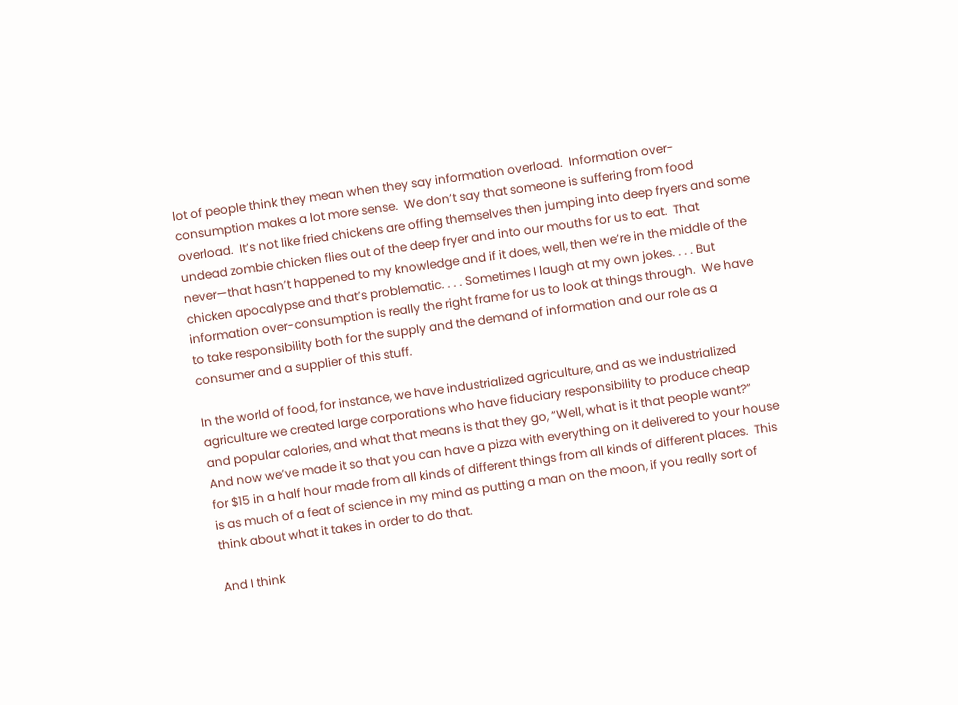lot of people think they mean when they say information overload.  Information over-consumption makes a lot more sense.  We don’t say that someone is suffering from food overload.  It’s not like fried chickens are offing themselves then jumping into deep fryers and some undead zombie chicken flies out of the deep fryer and into our mouths for us to eat.  That never—that hasn’t happened to my knowledge and if it does, well, then we’re in the middle of the chicken apocalypse and that’s problematic. . . . Sometimes I laugh at my own jokes. . . . But information over-consumption is really the right frame for us to look at things through.  We have to take responsibility both for the supply and the demand of information and our role as a consumer and a supplier of this stuff.

In the world of food, for instance, we have industrialized agriculture, and as we industrialized agriculture we created large corporations who have fiduciary responsibility to produce cheap and popular calories, and what that means is that they go, “Well, what is it that people want?”  And now we’ve made it so that you can have a pizza with everything on it delivered to your house for $15 in a half hour made from all kinds of different things from all kinds of different places.  This is as much of a feat of science in my mind as putting a man on the moon, if you really sort of think about what it takes in order to do that.

And I think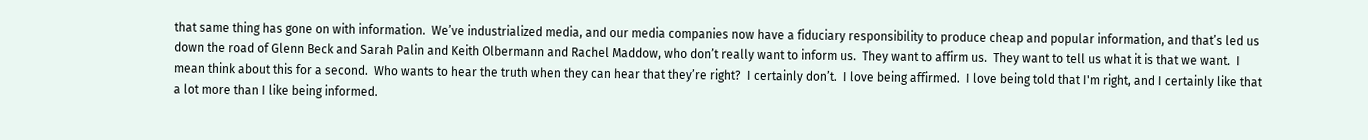that same thing has gone on with information.  We’ve industrialized media, and our media companies now have a fiduciary responsibility to produce cheap and popular information, and that’s led us down the road of Glenn Beck and Sarah Palin and Keith Olbermann and Rachel Maddow, who don’t really want to inform us.  They want to affirm us.  They want to tell us what it is that we want.  I mean think about this for a second.  Who wants to hear the truth when they can hear that they’re right?  I certainly don’t.  I love being affirmed.  I love being told that I'm right, and I certainly like that a lot more than I like being informed.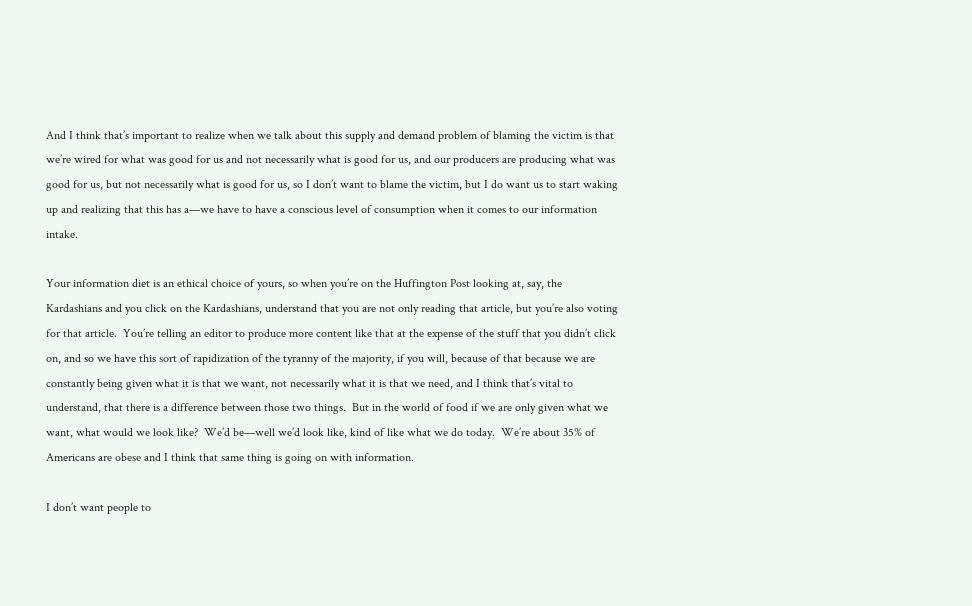And I think that’s important to realize when we talk about this supply and demand problem of blaming the victim is that we’re wired for what was good for us and not necessarily what is good for us, and our producers are producing what was good for us, but not necessarily what is good for us, so I don’t want to blame the victim, but I do want us to start waking up and realizing that this has a—we have to have a conscious level of consumption when it comes to our information intake.

Your information diet is an ethical choice of yours, so when you’re on the Huffington Post looking at, say, the Kardashians and you click on the Kardashians, understand that you are not only reading that article, but you’re also voting for that article.  You’re telling an editor to produce more content like that at the expense of the stuff that you didn’t click on, and so we have this sort of rapidization of the tyranny of the majority, if you will, because of that because we are constantly being given what it is that we want, not necessarily what it is that we need, and I think that’s vital to understand, that there is a difference between those two things.  But in the world of food if we are only given what we want, what would we look like?  We’d be—well we’d look like, kind of like what we do today.  We’re about 35% of Americans are obese and I think that same thing is going on with information.

I don’t want people to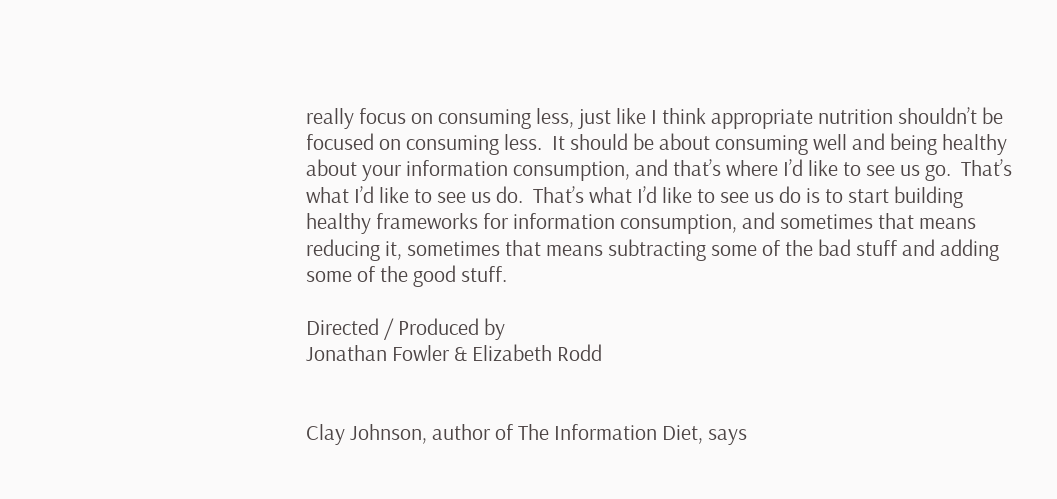really focus on consuming less, just like I think appropriate nutrition shouldn’t be focused on consuming less.  It should be about consuming well and being healthy about your information consumption, and that’s where I’d like to see us go.  That’s what I’d like to see us do.  That’s what I’d like to see us do is to start building healthy frameworks for information consumption, and sometimes that means reducing it, sometimes that means subtracting some of the bad stuff and adding some of the good stuff.

Directed / Produced by
Jonathan Fowler & Elizabeth Rodd


Clay Johnson, author of The Information Diet, says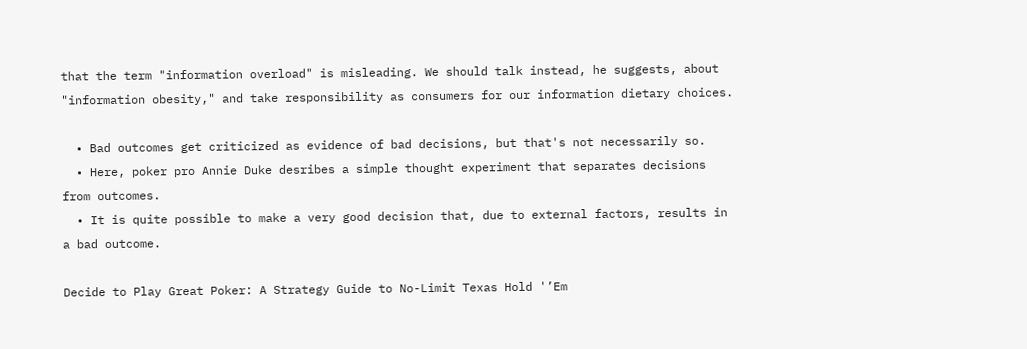that the term "information overload" is misleading. We should talk instead, he suggests, about "information obesity," and take responsibility as consumers for our information dietary choices.

  • Bad outcomes get criticized as evidence of bad decisions, but that's not necessarily so.
  • Here, poker pro Annie Duke desribes a simple thought experiment that separates decisions from outcomes.
  • It is quite possible to make a very good decision that, due to external factors, results in a bad outcome.

Decide to Play Great Poker: A Strategy Guide to No-Limit Texas Hold '’Em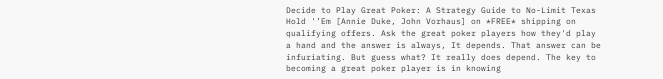Decide to Play Great Poker: A Strategy Guide to No-Limit Texas Hold '’Em [Annie Duke, John Vorhaus] on *FREE* shipping on qualifying offers. Ask the great poker players how they'd play a hand and the answer is always, It depends. That answer can be infuriating. But guess what? It really does depend. The key to becoming a great poker player is in knowing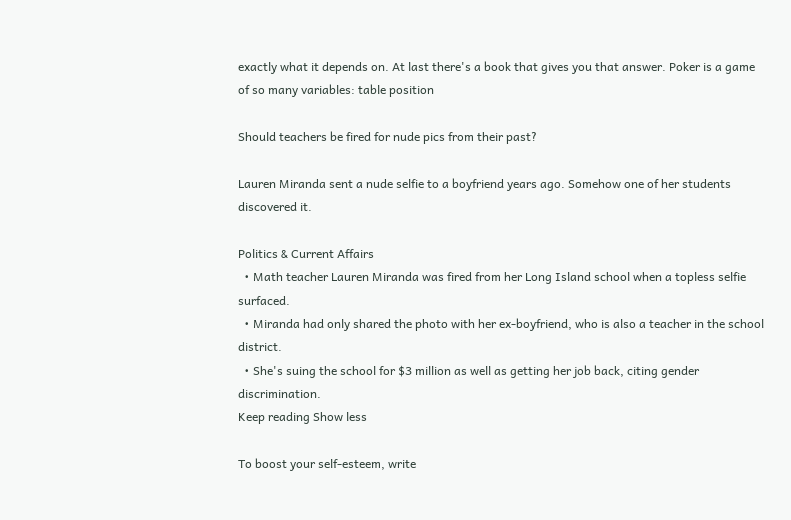exactly what it depends on. At last there's a book that gives you that answer. Poker is a game of so many variables: table position

Should teachers be fired for nude pics from their past?

Lauren Miranda sent a nude selfie to a boyfriend years ago. Somehow one of her students discovered it.

Politics & Current Affairs
  • Math teacher Lauren Miranda was fired from her Long Island school when a topless selfie surfaced.
  • Miranda had only shared the photo with her ex-boyfriend, who is also a teacher in the school district.
  • She's suing the school for $3 million as well as getting her job back, citing gender discrimination.
Keep reading Show less

To boost your self-esteem, write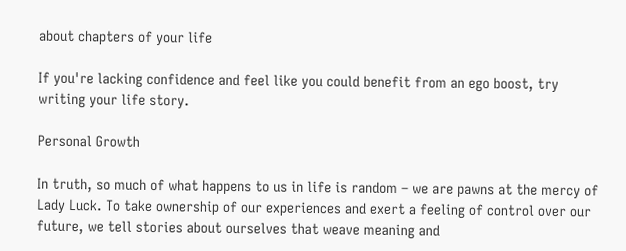about chapters of your life

If you're lacking confidence and feel like you could benefit from an ego boost, try writing your life story.

Personal Growth

In truth, so much of what happens to us in life is random – we are pawns at the mercy of Lady Luck. To take ownership of our experiences and exert a feeling of control over our future, we tell stories about ourselves that weave meaning and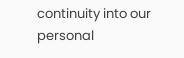continuity into our personal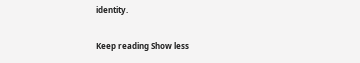identity.

Keep reading Show less